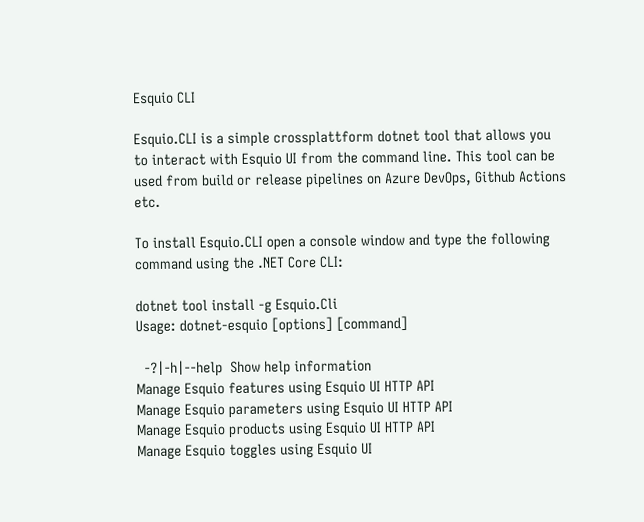Esquio CLI

Esquio.CLI is a simple crossplattform dotnet tool that allows you to interact with Esquio UI from the command line. This tool can be used from build or release pipelines on Azure DevOps, Github Actions etc.

To install Esquio.CLI open a console window and type the following command using the .NET Core CLI:

dotnet tool install -g Esquio.Cli
Usage: dotnet-esquio [options] [command]

  -?|-h|--help  Show help information
Manage Esquio features using Esquio UI HTTP API
Manage Esquio parameters using Esquio UI HTTP API
Manage Esquio products using Esquio UI HTTP API
Manage Esquio toggles using Esquio UI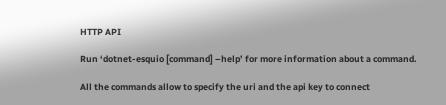HTTP API

Run ‘dotnet-esquio [command] –help’ for more information about a command.

All the commands allow to specify the uri and the api key to connect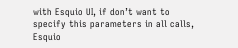with Esquio UI, if don’t want to specify this parameters in all calls, Esquio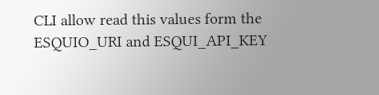CLI allow read this values form the ESQUIO_URI and ESQUI_API_KEY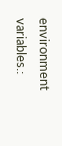environment variables.: